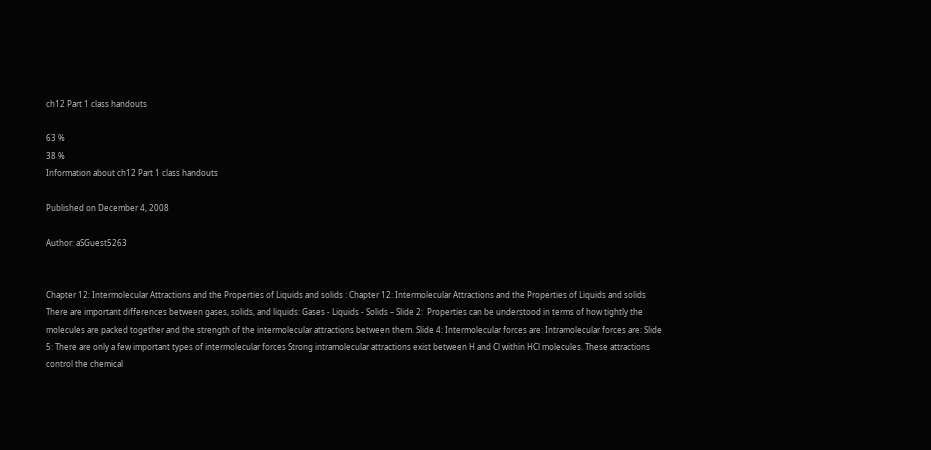ch12 Part 1 class handouts

63 %
38 %
Information about ch12 Part 1 class handouts

Published on December 4, 2008

Author: aSGuest5263


Chapter 12: Intermolecular Attractions and the Properties of Liquids and solids : Chapter 12: Intermolecular Attractions and the Properties of Liquids and solids There are important differences between gases, solids, and liquids: Gases - Liquids - Solids – Slide 2:  Properties can be understood in terms of how tightly the molecules are packed together and the strength of the intermolecular attractions between them. Slide 4: Intermolecular forces are: Intramolecular forces are: Slide 5: There are only a few important types of intermolecular forces Strong intramolecular attractions exist between H and Cl within HCl molecules. These attractions control the chemical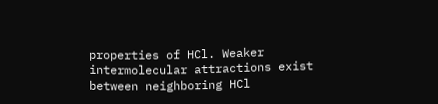properties of HCl. Weaker intermolecular attractions exist between neighboring HCl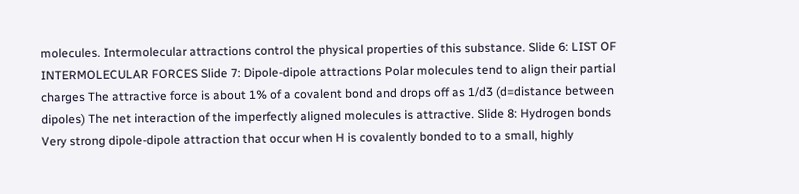molecules. Intermolecular attractions control the physical properties of this substance. Slide 6: LIST OF INTERMOLECULAR FORCES Slide 7: Dipole-dipole attractions Polar molecules tend to align their partial charges The attractive force is about 1% of a covalent bond and drops off as 1/d3 (d=distance between dipoles) The net interaction of the imperfectly aligned molecules is attractive. Slide 8: Hydrogen bonds Very strong dipole-dipole attraction that occur when H is covalently bonded to to a small, highly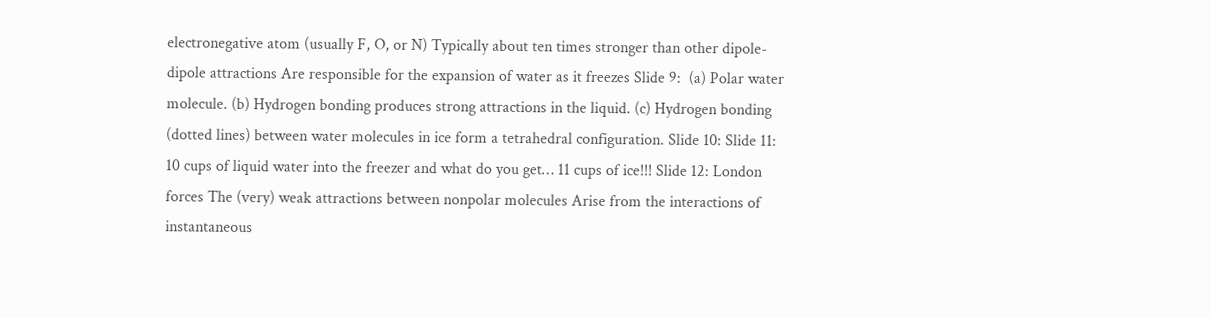electronegative atom (usually F, O, or N) Typically about ten times stronger than other dipole-dipole attractions Are responsible for the expansion of water as it freezes Slide 9:  (a) Polar water molecule. (b) Hydrogen bonding produces strong attractions in the liquid. (c) Hydrogen bonding (dotted lines) between water molecules in ice form a tetrahedral configuration. Slide 10: Slide 11: 10 cups of liquid water into the freezer and what do you get… 11 cups of ice!!! Slide 12: London forces The (very) weak attractions between nonpolar molecules Arise from the interactions of instantaneous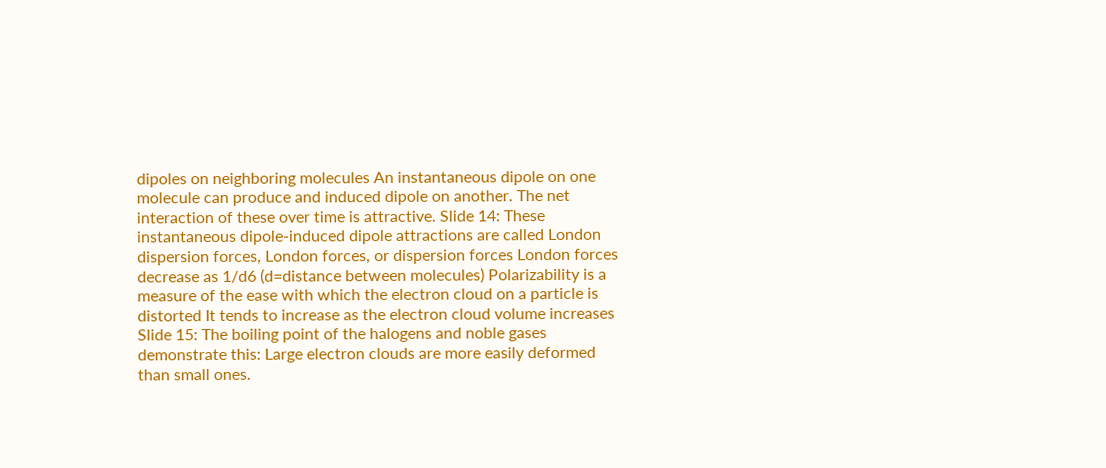dipoles on neighboring molecules An instantaneous dipole on one molecule can produce and induced dipole on another. The net interaction of these over time is attractive. Slide 14: These instantaneous dipole-induced dipole attractions are called London dispersion forces, London forces, or dispersion forces London forces decrease as 1/d6 (d=distance between molecules) Polarizability is a measure of the ease with which the electron cloud on a particle is distorted It tends to increase as the electron cloud volume increases Slide 15: The boiling point of the halogens and noble gases demonstrate this: Large electron clouds are more easily deformed than small ones.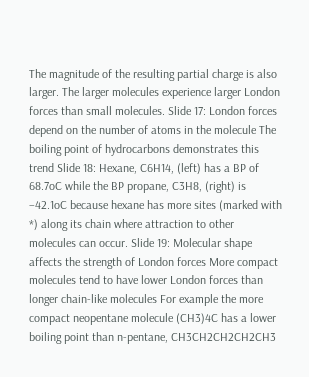The magnitude of the resulting partial charge is also larger. The larger molecules experience larger London forces than small molecules. Slide 17: London forces depend on the number of atoms in the molecule The boiling point of hydrocarbons demonstrates this trend Slide 18: Hexane, C6H14, (left) has a BP of 68.7oC while the BP propane, C3H8, (right) is –42.1oC because hexane has more sites (marked with *) along its chain where attraction to other molecules can occur. Slide 19: Molecular shape affects the strength of London forces More compact molecules tend to have lower London forces than longer chain-like molecules For example the more compact neopentane molecule (CH3)4C has a lower boiling point than n-pentane, CH3CH2CH2CH2CH3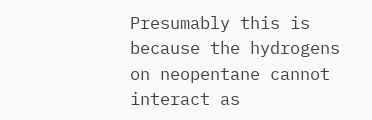Presumably this is because the hydrogens on neopentane cannot interact as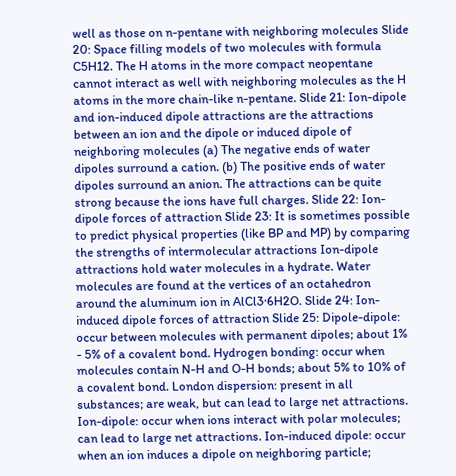well as those on n-pentane with neighboring molecules Slide 20: Space filling models of two molecules with formula C5H12. The H atoms in the more compact neopentane cannot interact as well with neighboring molecules as the H atoms in the more chain-like n-pentane. Slide 21: Ion-dipole and ion-induced dipole attractions are the attractions between an ion and the dipole or induced dipole of neighboring molecules (a) The negative ends of water dipoles surround a cation. (b) The positive ends of water dipoles surround an anion. The attractions can be quite strong because the ions have full charges. Slide 22: Ion-dipole forces of attraction Slide 23: It is sometimes possible to predict physical properties (like BP and MP) by comparing the strengths of intermolecular attractions Ion-dipole attractions hold water molecules in a hydrate. Water molecules are found at the vertices of an octahedron around the aluminum ion in AlCl3·6H2O. Slide 24: Ion-induced dipole forces of attraction Slide 25: Dipole-dipole: occur between molecules with permanent dipoles; about 1% - 5% of a covalent bond. Hydrogen bonding: occur when molecules contain N-H and O-H bonds; about 5% to 10% of a covalent bond. London dispersion: present in all substances; are weak, but can lead to large net attractions. Ion-dipole: occur when ions interact with polar molecules; can lead to large net attractions. Ion-induced dipole: occur when an ion induces a dipole on neighboring particle;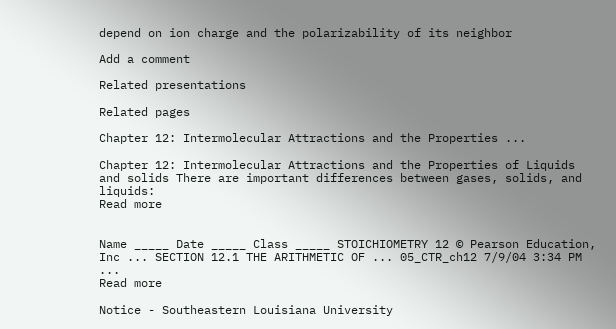depend on ion charge and the polarizability of its neighbor

Add a comment

Related presentations

Related pages

Chapter 12: Intermolecular Attractions and the Properties ...

Chapter 12: Intermolecular Attractions and the Properties of Liquids and solids There are important differences between gases, solids, and liquids:
Read more


Name _____ Date _____ Class _____ STOICHIOMETRY 12 © Pearson Education, Inc ... SECTION 12.1 THE ARITHMETIC OF ... 05_CTR_ch12 7/9/04 3:34 PM ...
Read more

Notice - Southeastern Louisiana University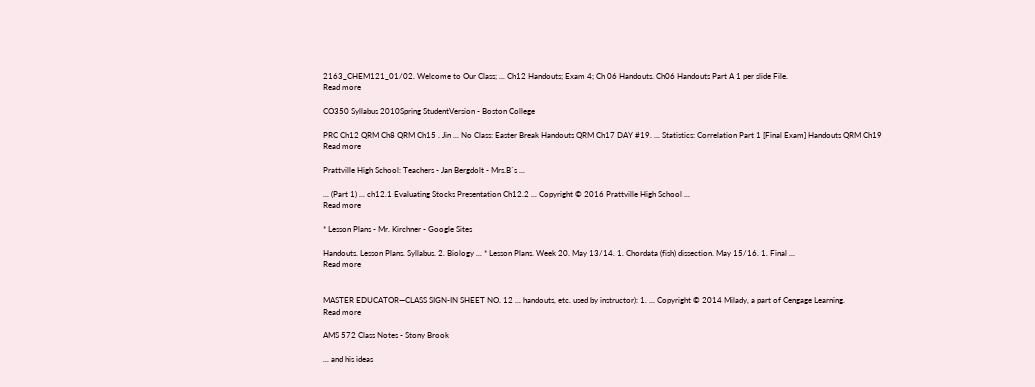2163_CHEM121_01/02. Welcome to Our Class; ... Ch12 Handouts; Exam 4; Ch 06 Handouts. Ch06 Handouts Part A 1 per slide File.
Read more

CO350 Syllabus 2010Spring StudentVersion - Boston College

PRC Ch12 QRM Ch8 QRM Ch15 . Jin ... No Class: Easter Break Handouts QRM Ch17 DAY #19. ... Statistics: Correlation Part 1 [Final Exam] Handouts QRM Ch19
Read more

Prattville High School: Teachers - Jan Bergdolt - Mrs.B`s ...

... (Part 1) ... ch12.1 Evaluating Stocks Presentation Ch12.2 ... Copyright © 2016 Prattville High School ...
Read more

* Lesson Plans - Mr. Kirchner - Google Sites

Handouts. Lesson Plans. Syllabus. 2. Biology ... * Lesson Plans. Week 20. May 13/14. 1. Chordata (fish) dissection. May 15/16. 1. Final ...
Read more


MASTER EDUCATOR—CLASS SIGN-IN SHEET NO. 12 ... handouts, etc. used by instructor): 1. ... Copyright © 2014 Milady, a part of Cengage Learning.
Read more

AMS 572 Class Notes - Stony Brook

... and his ideas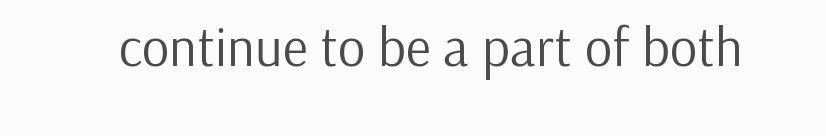continue to be a part of both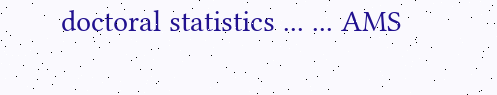doctoral statistics ... ... AMS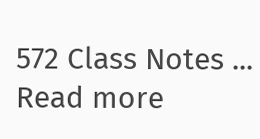572 Class Notes ...
Read more